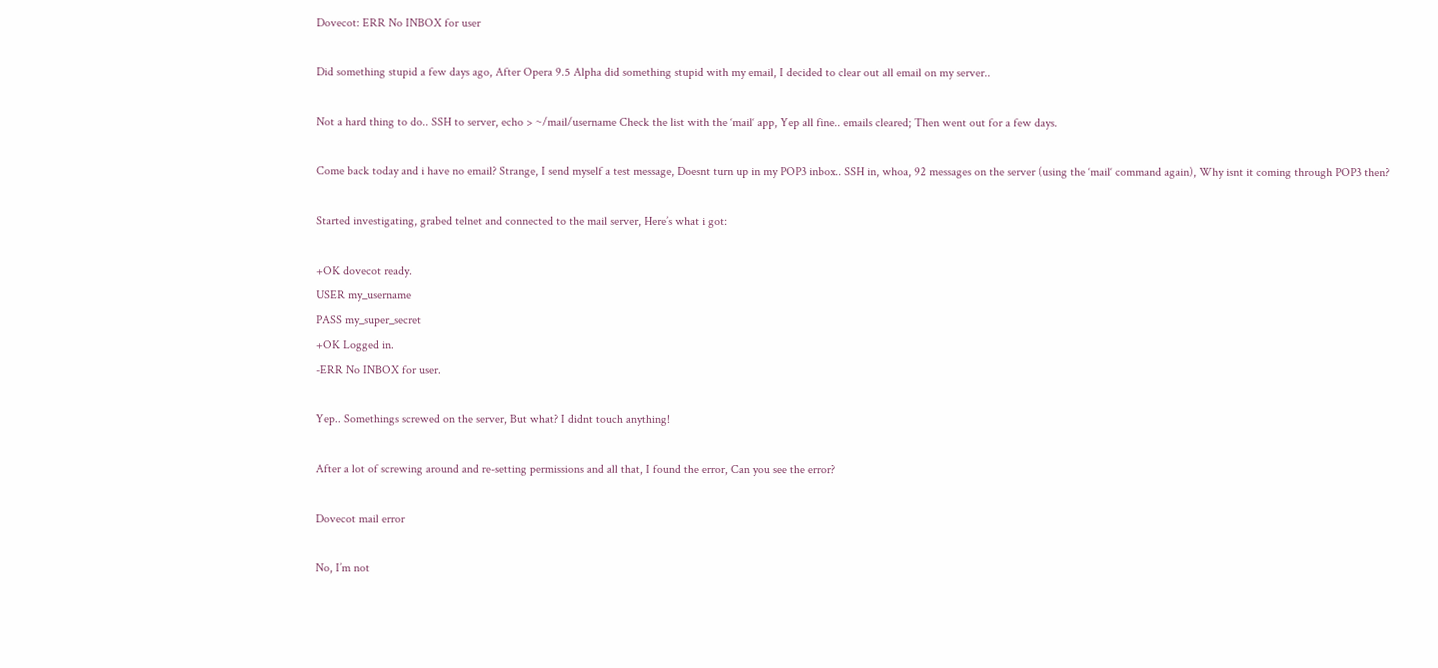Dovecot: ERR No INBOX for user

Did something stupid a few days ago, After Opera 9.5 Alpha did something stupid with my email, I decided to clear out all email on my server..

Not a hard thing to do.. SSH to server, echo > ~/mail/username Check the list with the ‘mail‘ app, Yep all fine.. emails cleared; Then went out for a few days.

Come back today and i have no email? Strange, I send myself a test message, Doesnt turn up in my POP3 inbox.. SSH in, whoa, 92 messages on the server (using the ‘mail‘ command again), Why isnt it coming through POP3 then?

Started investigating, grabed telnet and connected to the mail server, Here’s what i got:

+OK dovecot ready.
USER my_username
PASS my_super_secret
+OK Logged in.
-ERR No INBOX for user.

Yep.. Somethings screwed on the server, But what? I didnt touch anything!

After a lot of screwing around and re-setting permissions and all that, I found the error, Can you see the error?

Dovecot mail error

No, I’m not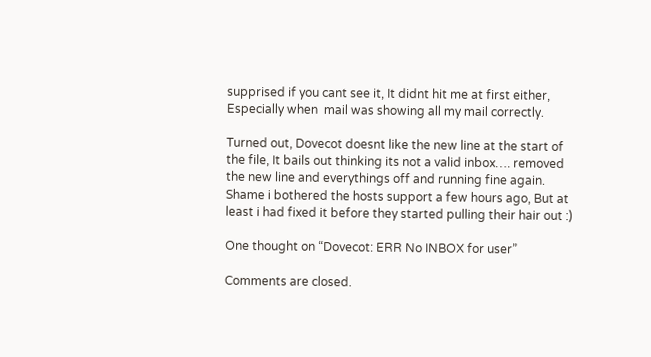supprised if you cant see it, It didnt hit me at first either, Especially when  mail was showing all my mail correctly.

Turned out, Dovecot doesnt like the new line at the start of the file, It bails out thinking its not a valid inbox…. removed the new line and everythings off and running fine again. Shame i bothered the hosts support a few hours ago, But at least i had fixed it before they started pulling their hair out :)

One thought on “Dovecot: ERR No INBOX for user”

Comments are closed.